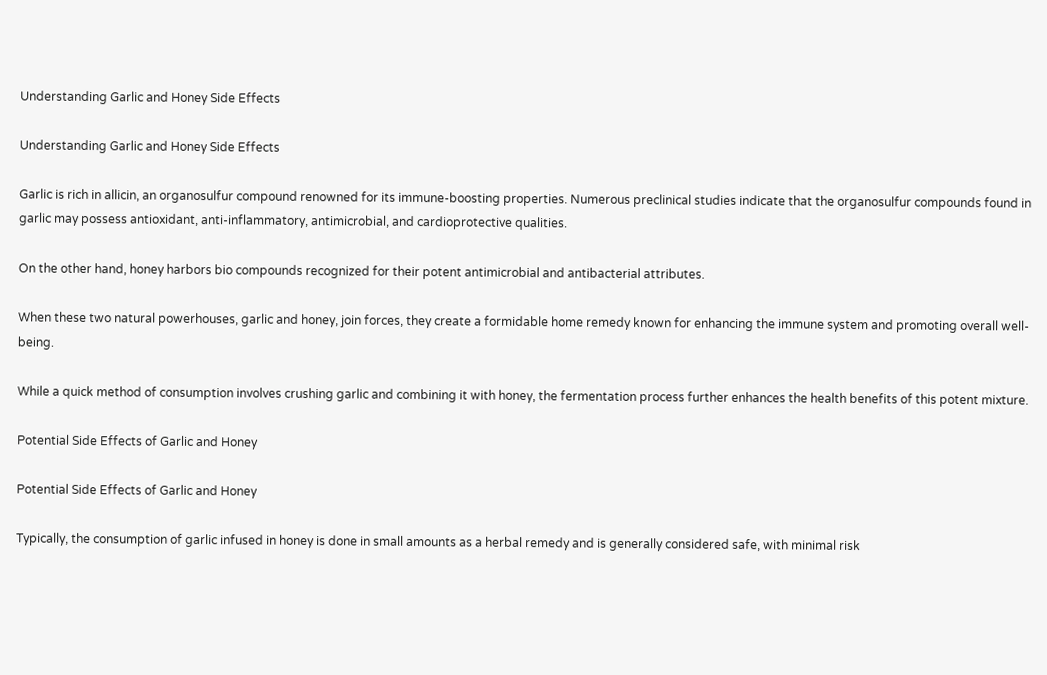Understanding Garlic and Honey Side Effects

Understanding Garlic and Honey Side Effects

Garlic is rich in allicin, an organosulfur compound renowned for its immune-boosting properties. Numerous preclinical studies indicate that the organosulfur compounds found in garlic may possess antioxidant, anti-inflammatory, antimicrobial, and cardioprotective qualities.

On the other hand, honey harbors bio compounds recognized for their potent antimicrobial and antibacterial attributes.

When these two natural powerhouses, garlic and honey, join forces, they create a formidable home remedy known for enhancing the immune system and promoting overall well-being.

While a quick method of consumption involves crushing garlic and combining it with honey, the fermentation process further enhances the health benefits of this potent mixture.

Potential Side Effects of Garlic and Honey

Potential Side Effects of Garlic and Honey

Typically, the consumption of garlic infused in honey is done in small amounts as a herbal remedy and is generally considered safe, with minimal risk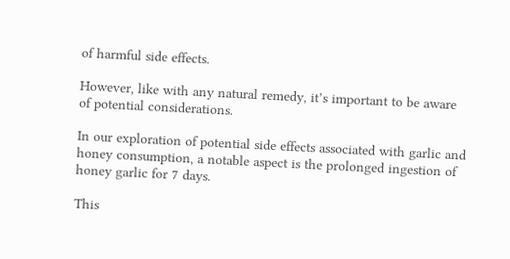of harmful side effects.

However, like with any natural remedy, it’s important to be aware of potential considerations.

In our exploration of potential side effects associated with garlic and honey consumption, a notable aspect is the prolonged ingestion of honey garlic for 7 days.

This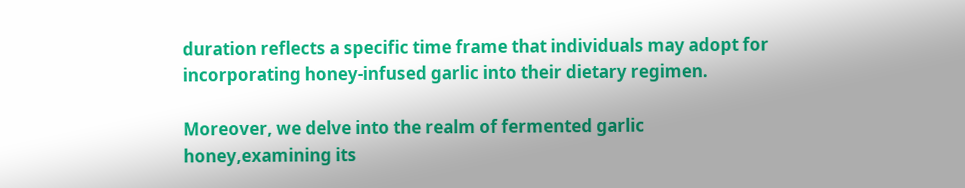duration reflects a specific time frame that individuals may adopt for incorporating honey-infused garlic into their dietary regimen.

Moreover, we delve into the realm of fermented garlic honey,examining its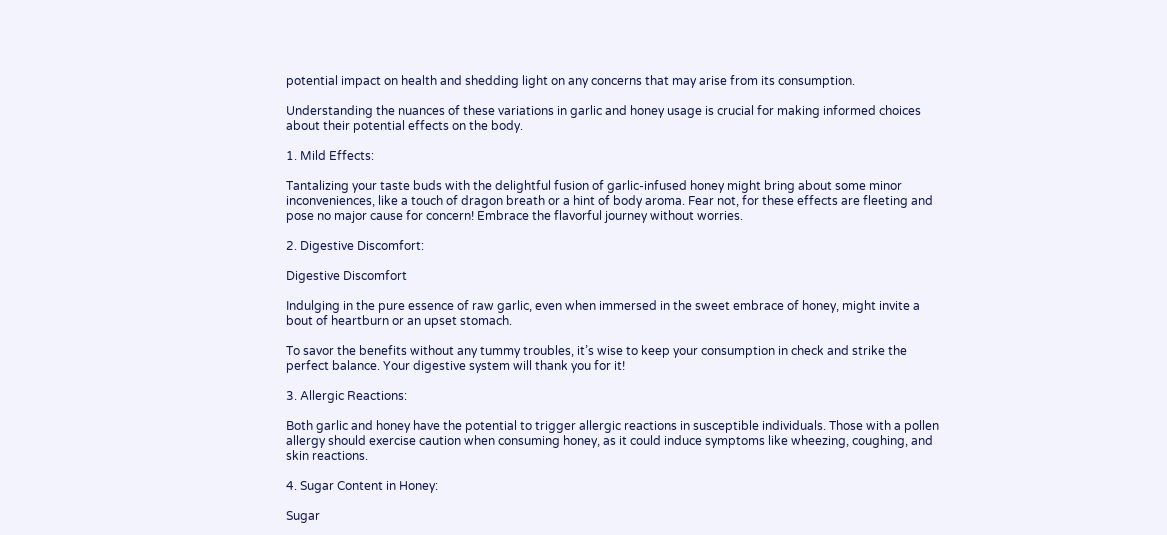potential impact on health and shedding light on any concerns that may arise from its consumption.

Understanding the nuances of these variations in garlic and honey usage is crucial for making informed choices about their potential effects on the body.

1. Mild Effects:

Tantalizing your taste buds with the delightful fusion of garlic-infused honey might bring about some minor inconveniences, like a touch of dragon breath or a hint of body aroma. Fear not, for these effects are fleeting and pose no major cause for concern! Embrace the flavorful journey without worries.

2. Digestive Discomfort:

Digestive Discomfort

Indulging in the pure essence of raw garlic, even when immersed in the sweet embrace of honey, might invite a bout of heartburn or an upset stomach.

To savor the benefits without any tummy troubles, it’s wise to keep your consumption in check and strike the perfect balance. Your digestive system will thank you for it!

3. Allergic Reactions:

Both garlic and honey have the potential to trigger allergic reactions in susceptible individuals. Those with a pollen allergy should exercise caution when consuming honey, as it could induce symptoms like wheezing, coughing, and skin reactions.

4. Sugar Content in Honey:

Sugar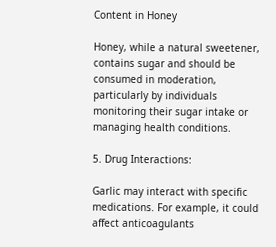Content in Honey

Honey, while a natural sweetener, contains sugar and should be consumed in moderation, particularly by individuals monitoring their sugar intake or managing health conditions.

5. Drug Interactions:

Garlic may interact with specific medications. For example, it could affect anticoagulants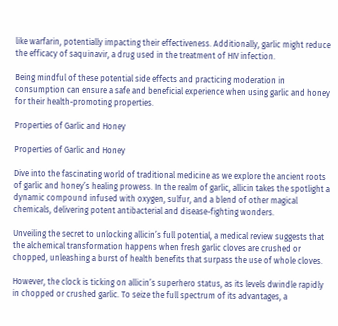like warfarin, potentially impacting their effectiveness. Additionally, garlic might reduce the efficacy of saquinavir, a drug used in the treatment of HIV infection.

Being mindful of these potential side effects and practicing moderation in consumption can ensure a safe and beneficial experience when using garlic and honey for their health-promoting properties.

Properties of Garlic and Honey

Properties of Garlic and Honey

Dive into the fascinating world of traditional medicine as we explore the ancient roots of garlic and honey’s healing prowess. In the realm of garlic, allicin takes the spotlight a dynamic compound infused with oxygen, sulfur, and a blend of other magical chemicals, delivering potent antibacterial and disease-fighting wonders.

Unveiling the secret to unlocking allicin’s full potential, a medical review suggests that the alchemical transformation happens when fresh garlic cloves are crushed or chopped, unleashing a burst of health benefits that surpass the use of whole cloves.

However, the clock is ticking on allicin’s superhero status, as its levels dwindle rapidly in chopped or crushed garlic. To seize the full spectrum of its advantages, a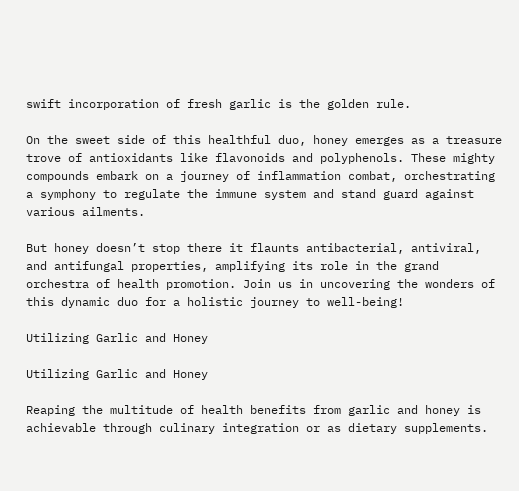swift incorporation of fresh garlic is the golden rule.

On the sweet side of this healthful duo, honey emerges as a treasure trove of antioxidants like flavonoids and polyphenols. These mighty compounds embark on a journey of inflammation combat, orchestrating a symphony to regulate the immune system and stand guard against various ailments.

But honey doesn’t stop there it flaunts antibacterial, antiviral, and antifungal properties, amplifying its role in the grand orchestra of health promotion. Join us in uncovering the wonders of this dynamic duo for a holistic journey to well-being!

Utilizing Garlic and Honey

Utilizing Garlic and Honey

Reaping the multitude of health benefits from garlic and honey is achievable through culinary integration or as dietary supplements.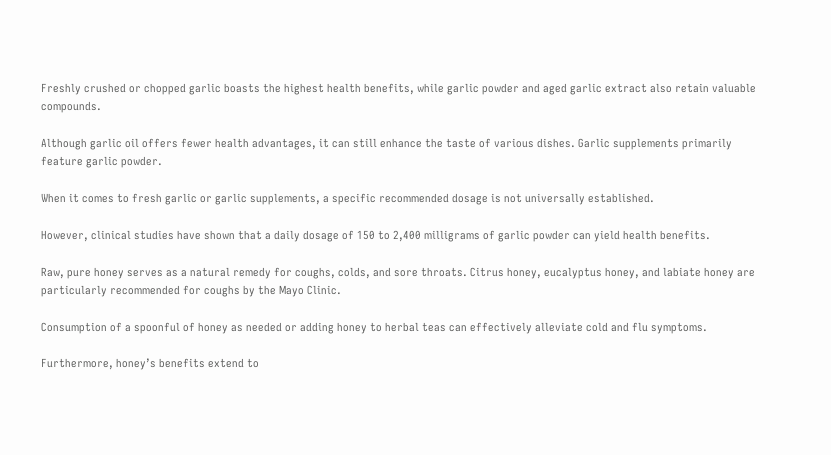Freshly crushed or chopped garlic boasts the highest health benefits, while garlic powder and aged garlic extract also retain valuable compounds.

Although garlic oil offers fewer health advantages, it can still enhance the taste of various dishes. Garlic supplements primarily feature garlic powder.

When it comes to fresh garlic or garlic supplements, a specific recommended dosage is not universally established.

However, clinical studies have shown that a daily dosage of 150 to 2,400 milligrams of garlic powder can yield health benefits.

Raw, pure honey serves as a natural remedy for coughs, colds, and sore throats. Citrus honey, eucalyptus honey, and labiate honey are particularly recommended for coughs by the Mayo Clinic.

Consumption of a spoonful of honey as needed or adding honey to herbal teas can effectively alleviate cold and flu symptoms.

Furthermore, honey’s benefits extend to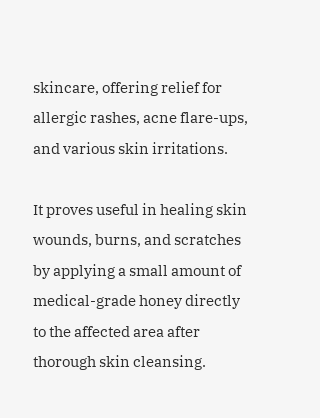skincare, offering relief for allergic rashes, acne flare-ups, and various skin irritations.

It proves useful in healing skin wounds, burns, and scratches by applying a small amount of medical-grade honey directly to the affected area after thorough skin cleansing.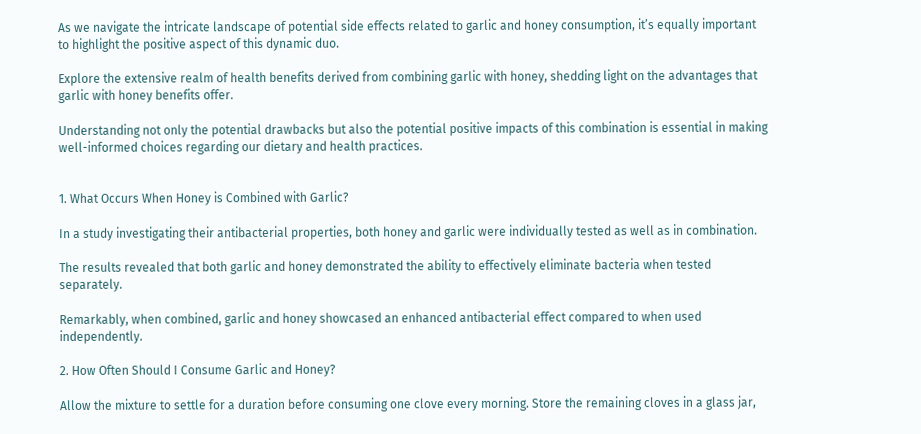As we navigate the intricate landscape of potential side effects related to garlic and honey consumption, it’s equally important to highlight the positive aspect of this dynamic duo.

Explore the extensive realm of health benefits derived from combining garlic with honey, shedding light on the advantages that garlic with honey benefits offer.

Understanding not only the potential drawbacks but also the potential positive impacts of this combination is essential in making well-informed choices regarding our dietary and health practices.


1. What Occurs When Honey is Combined with Garlic?

In a study investigating their antibacterial properties, both honey and garlic were individually tested as well as in combination.

The results revealed that both garlic and honey demonstrated the ability to effectively eliminate bacteria when tested separately.

Remarkably, when combined, garlic and honey showcased an enhanced antibacterial effect compared to when used independently.

2. How Often Should I Consume Garlic and Honey?

Allow the mixture to settle for a duration before consuming one clove every morning. Store the remaining cloves in a glass jar,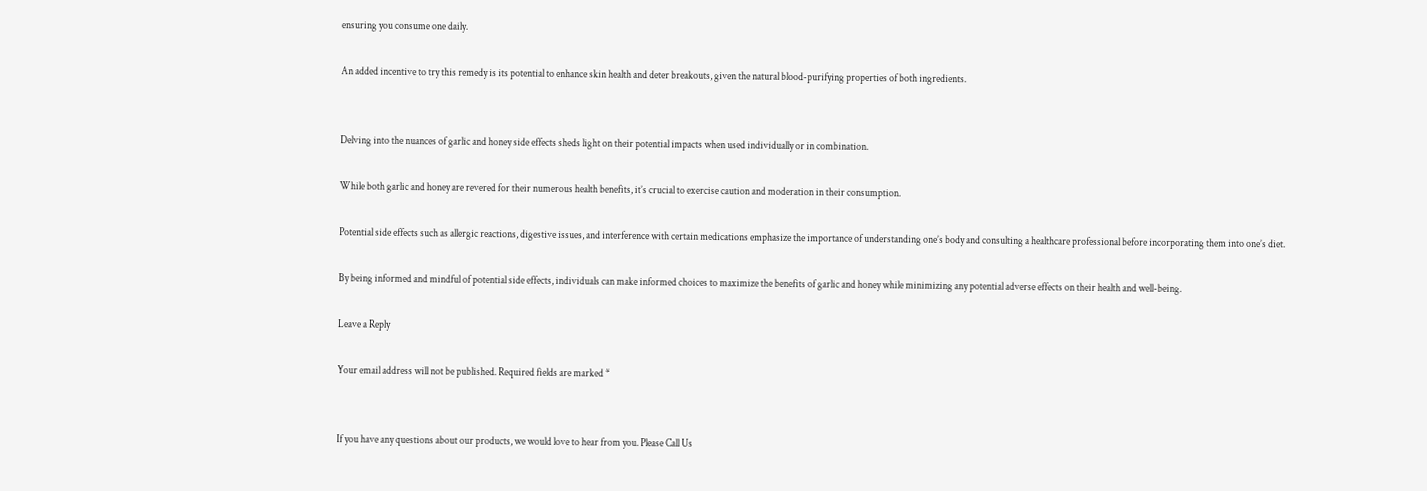ensuring you consume one daily.

An added incentive to try this remedy is its potential to enhance skin health and deter breakouts, given the natural blood-purifying properties of both ingredients.


Delving into the nuances of garlic and honey side effects sheds light on their potential impacts when used individually or in combination.

While both garlic and honey are revered for their numerous health benefits, it’s crucial to exercise caution and moderation in their consumption.

Potential side effects such as allergic reactions, digestive issues, and interference with certain medications emphasize the importance of understanding one’s body and consulting a healthcare professional before incorporating them into one’s diet.

By being informed and mindful of potential side effects, individuals can make informed choices to maximize the benefits of garlic and honey while minimizing any potential adverse effects on their health and well-being.

Leave a Reply

Your email address will not be published. Required fields are marked *


If you have any questions about our products, we would love to hear from you. Please Call Us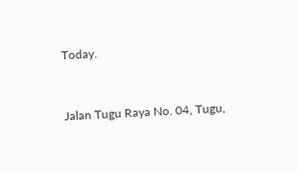Today.


Jalan Tugu Raya No. 04, Tugu,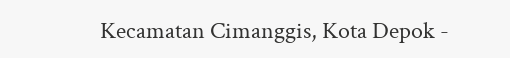Kecamatan Cimanggis, Kota Depok -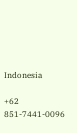Indonesia

+62 851-7441-0096